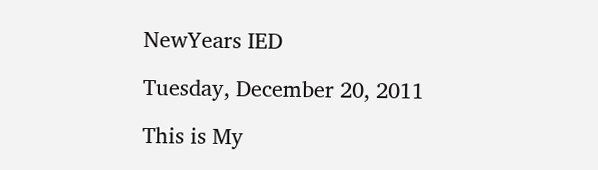NewYears IED

Tuesday, December 20, 2011

This is My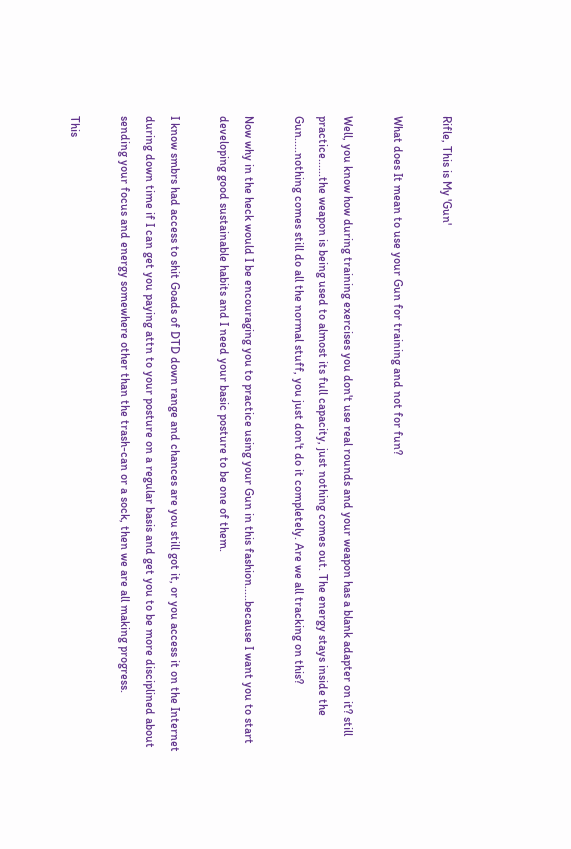Rifle, This is My 'Gun'

What does It mean to use your Gun for training and not for fun?

Well, you know how during training exercises you don't use real rounds and your weapon has a blank adapter on it? still practice......the weapon is being used to almost its full capacity, just nothing comes out. The energy stays inside the Gun.....nothing comes still do all the normal stuff, you just don't do it completely. Are we all tracking on this?

Now why in the heck would I be encouraging you to practice using your Gun in this fashion.....because I want you to start developing good sustainable habits and I need your basic posture to be one of them.

I know smbrs had access to shit Goads of DTD down range and chances are you still got it, or you access it on the Internet during down time if I can get you paying attn to your posture on a regular basis and get you to be more disciplined about sending your focus and energy somewhere other than the trash-can or a sock, then we are all making progress.

This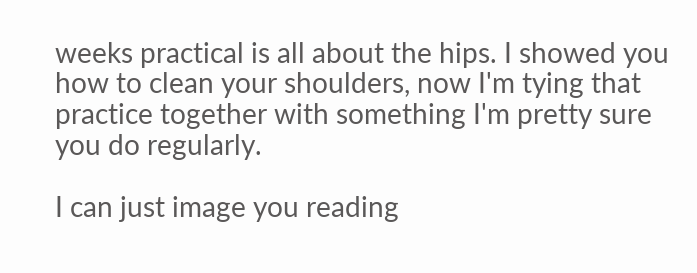weeks practical is all about the hips. I showed you how to clean your shoulders, now I'm tying that practice together with something I'm pretty sure you do regularly.

I can just image you reading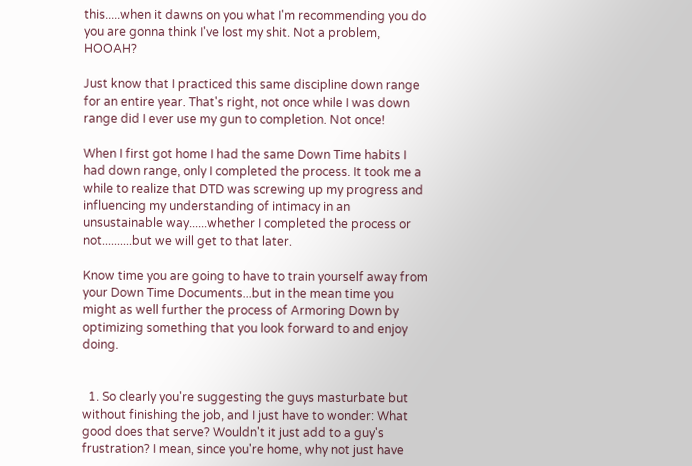this.....when it dawns on you what I'm recommending you do you are gonna think I've lost my shit. Not a problem, HOOAH?

Just know that I practiced this same discipline down range for an entire year. That's right, not once while I was down range did I ever use my gun to completion. Not once!

When I first got home I had the same Down Time habits I had down range, only I completed the process. It took me a while to realize that DTD was screwing up my progress and influencing my understanding of intimacy in an unsustainable way......whether I completed the process or not..........but we will get to that later.

Know time you are going to have to train yourself away from your Down Time Documents...but in the mean time you might as well further the process of Armoring Down by optimizing something that you look forward to and enjoy doing.


  1. So clearly you're suggesting the guys masturbate but without finishing the job, and I just have to wonder: What good does that serve? Wouldn't it just add to a guy's frustration? I mean, since you're home, why not just have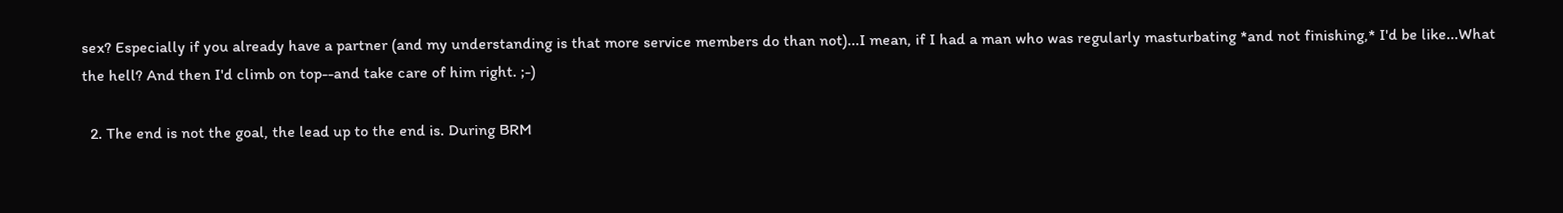sex? Especially if you already have a partner (and my understanding is that more service members do than not)...I mean, if I had a man who was regularly masturbating *and not finishing,* I'd be like...What the hell? And then I'd climb on top--and take care of him right. ;-)

  2. The end is not the goal, the lead up to the end is. During BRM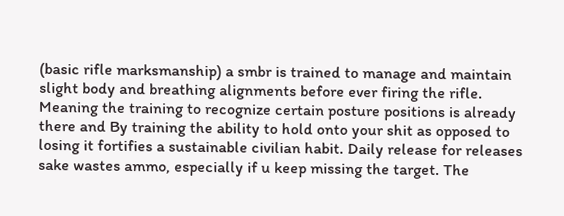(basic rifle marksmanship) a smbr is trained to manage and maintain slight body and breathing alignments before ever firing the rifle. Meaning the training to recognize certain posture positions is already there and By training the ability to hold onto your shit as opposed to losing it fortifies a sustainable civilian habit. Daily release for releases sake wastes ammo, especially if u keep missing the target. The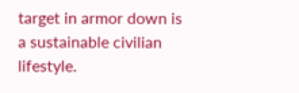target in armor down is a sustainable civilian lifestyle.